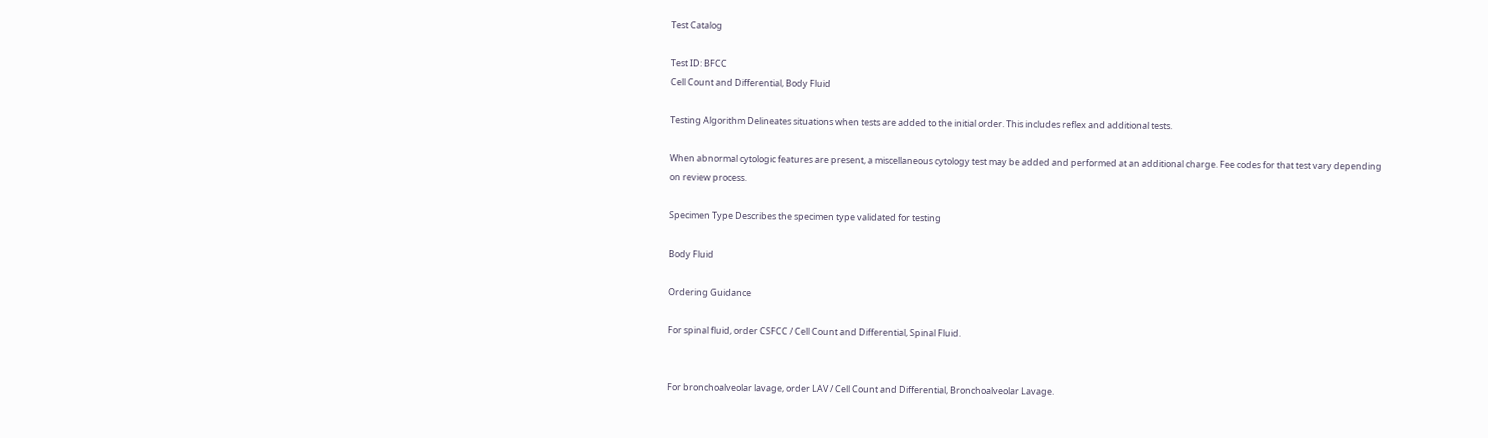Test Catalog

Test ID: BFCC
Cell Count and Differential, Body Fluid

Testing Algorithm Delineates situations when tests are added to the initial order. This includes reflex and additional tests.

When abnormal cytologic features are present, a miscellaneous cytology test may be added and performed at an additional charge. Fee codes for that test vary depending on review process.

Specimen Type Describes the specimen type validated for testing

Body Fluid

Ordering Guidance

For spinal fluid, order CSFCC / Cell Count and Differential, Spinal Fluid.


For bronchoalveolar lavage, order LAV / Cell Count and Differential, Bronchoalveolar Lavage.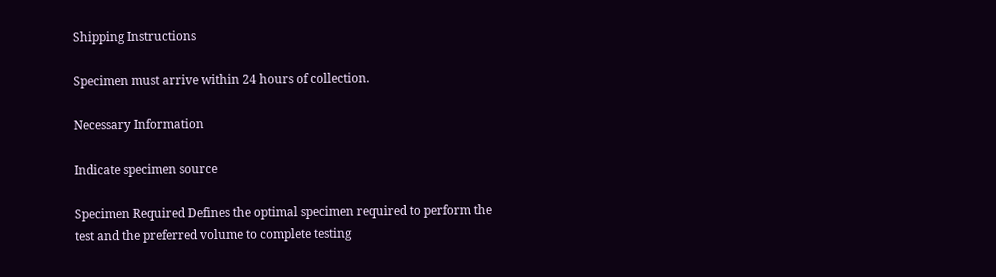Shipping Instructions

Specimen must arrive within 24 hours of collection.

Necessary Information

Indicate specimen source

Specimen Required Defines the optimal specimen required to perform the test and the preferred volume to complete testing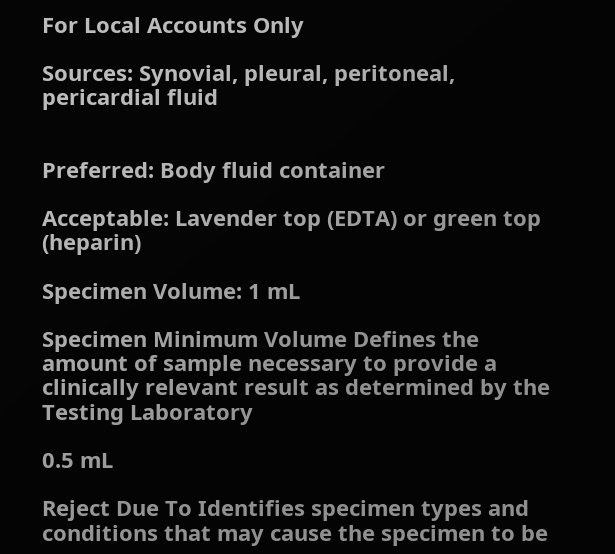For Local Accounts Only

Sources: Synovial, pleural, peritoneal, pericardial fluid


Preferred: Body fluid container

Acceptable: Lavender top (EDTA) or green top (heparin)

Specimen Volume: 1 mL

Specimen Minimum Volume Defines the amount of sample necessary to provide a clinically relevant result as determined by the Testing Laboratory

0.5 mL

Reject Due To Identifies specimen types and conditions that may cause the specimen to be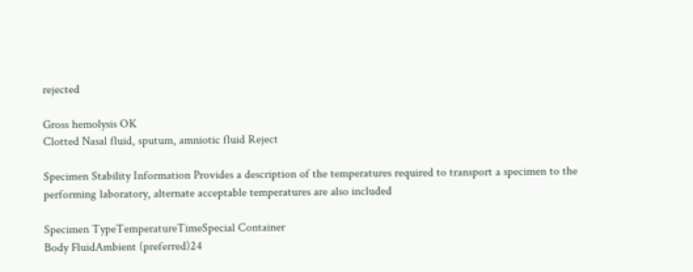rejected

Gross hemolysis OK
Clotted Nasal fluid, sputum, amniotic fluid Reject

Specimen Stability Information Provides a description of the temperatures required to transport a specimen to the performing laboratory, alternate acceptable temperatures are also included

Specimen TypeTemperatureTimeSpecial Container
Body FluidAmbient (preferred)24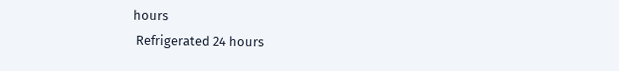hours
 Refrigerated 24 hours